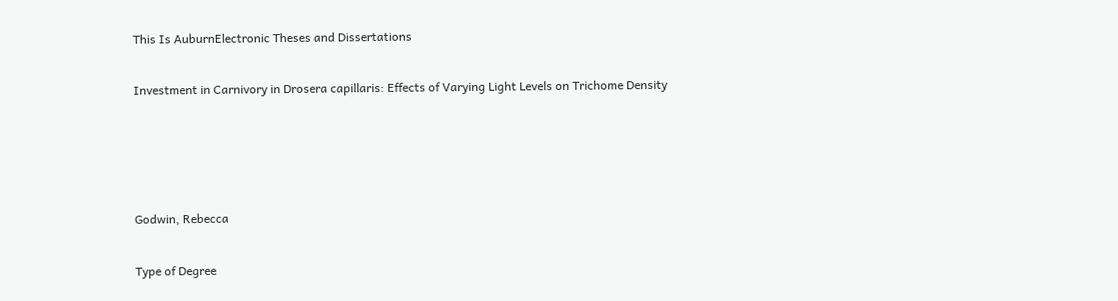This Is AuburnElectronic Theses and Dissertations

Investment in Carnivory in Drosera capillaris: Effects of Varying Light Levels on Trichome Density




Godwin, Rebecca

Type of Degree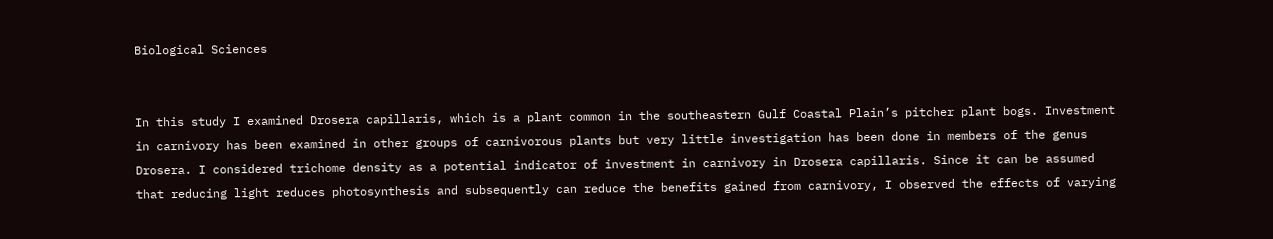Biological Sciences


In this study I examined Drosera capillaris, which is a plant common in the southeastern Gulf Coastal Plain’s pitcher plant bogs. Investment in carnivory has been examined in other groups of carnivorous plants but very little investigation has been done in members of the genus Drosera. I considered trichome density as a potential indicator of investment in carnivory in Drosera capillaris. Since it can be assumed that reducing light reduces photosynthesis and subsequently can reduce the benefits gained from carnivory, I observed the effects of varying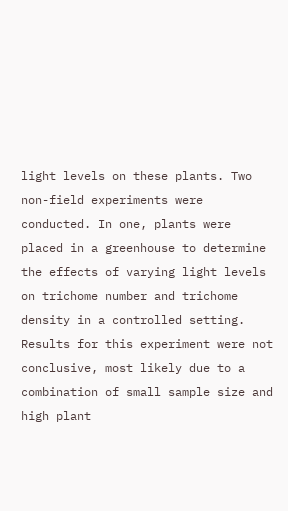light levels on these plants. Two non-field experiments were conducted. In one, plants were placed in a greenhouse to determine the effects of varying light levels on trichome number and trichome density in a controlled setting. Results for this experiment were not conclusive, most likely due to a combination of small sample size and high plant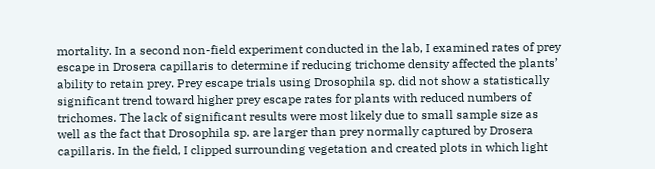mortality. In a second non-field experiment conducted in the lab, I examined rates of prey escape in Drosera capillaris to determine if reducing trichome density affected the plants’ ability to retain prey. Prey escape trials using Drosophila sp. did not show a statistically significant trend toward higher prey escape rates for plants with reduced numbers of trichomes. The lack of significant results were most likely due to small sample size as well as the fact that Drosophila sp. are larger than prey normally captured by Drosera capillaris. In the field, I clipped surrounding vegetation and created plots in which light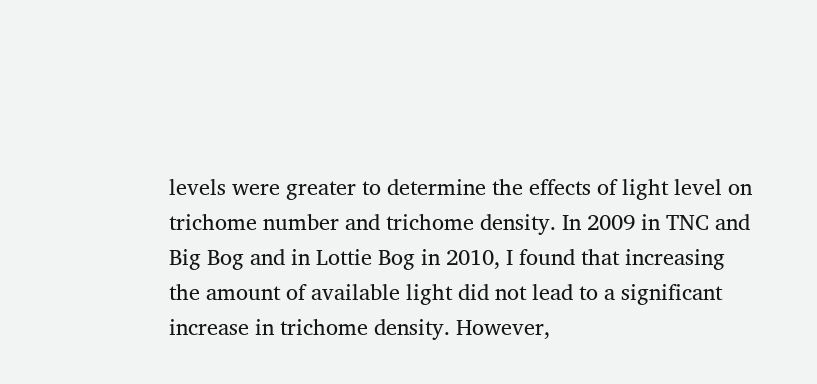levels were greater to determine the effects of light level on trichome number and trichome density. In 2009 in TNC and Big Bog and in Lottie Bog in 2010, I found that increasing the amount of available light did not lead to a significant increase in trichome density. However,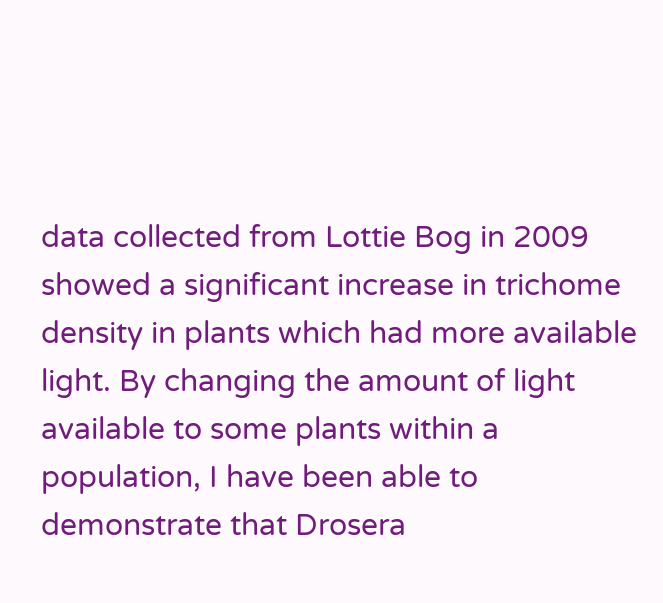data collected from Lottie Bog in 2009 showed a significant increase in trichome density in plants which had more available light. By changing the amount of light available to some plants within a population, I have been able to demonstrate that Drosera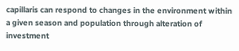capillaris can respond to changes in the environment within a given season and population through alteration of investment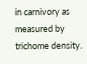in carnivory as measured by trichome density.